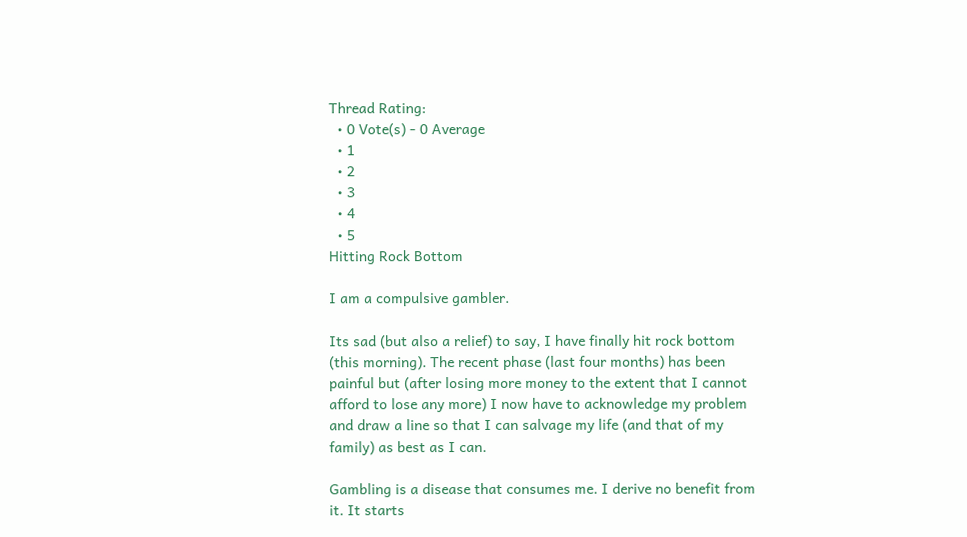Thread Rating:
  • 0 Vote(s) - 0 Average
  • 1
  • 2
  • 3
  • 4
  • 5
Hitting Rock Bottom

I am a compulsive gambler.

Its sad (but also a relief) to say, I have finally hit rock bottom (this morning). The recent phase (last four months) has been painful but (after losing more money to the extent that I cannot afford to lose any more) I now have to acknowledge my problem and draw a line so that I can salvage my life (and that of my family) as best as I can.

Gambling is a disease that consumes me. I derive no benefit from it. It starts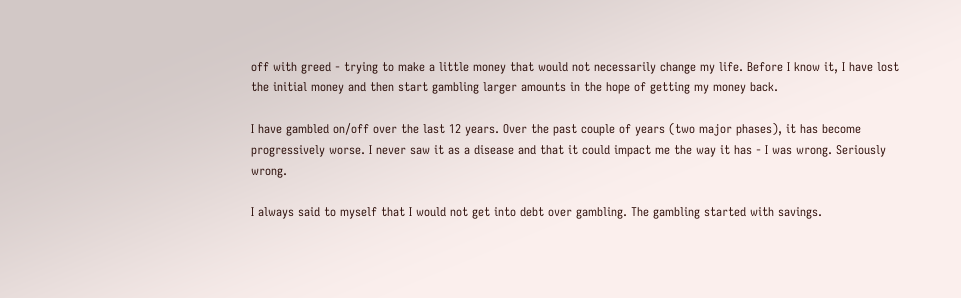off with greed - trying to make a little money that would not necessarily change my life. Before I know it, I have lost the initial money and then start gambling larger amounts in the hope of getting my money back.

I have gambled on/off over the last 12 years. Over the past couple of years (two major phases), it has become progressively worse. I never saw it as a disease and that it could impact me the way it has - I was wrong. Seriously wrong.

I always said to myself that I would not get into debt over gambling. The gambling started with savings.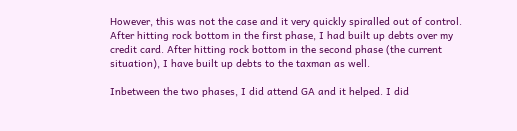However, this was not the case and it very quickly spiralled out of control. After hitting rock bottom in the first phase, I had built up debts over my credit card. After hitting rock bottom in the second phase (the current situation), I have built up debts to the taxman as well.

Inbetween the two phases, I did attend GA and it helped. I did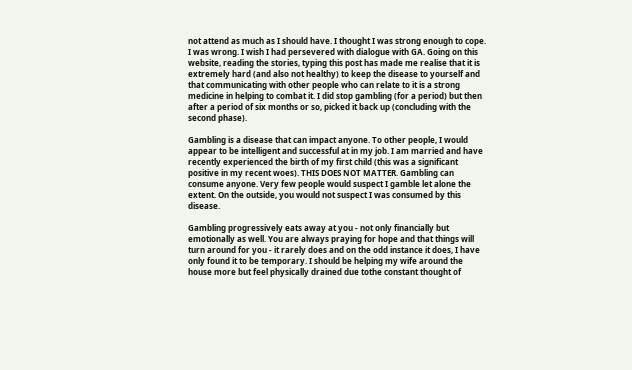not attend as much as I should have. I thought I was strong enough to cope. I was wrong. I wish I had persevered with dialogue with GA. Going on this website, reading the stories, typing this post has made me realise that it is extremely hard (and also not healthy) to keep the disease to yourself and that communicating with other people who can relate to it is a strong medicine in helping to combat it. I did stop gambling (for a period) but then after a period of six months or so, picked it back up (concluding with the second phase).

Gambling is a disease that can impact anyone. To other people, I would appear to be intelligent and successful at in my job. I am married and have recently experienced the birth of my first child (this was a significant positive in my recent woes). THIS DOES NOT MATTER. Gambling can consume anyone. Very few people would suspect I gamble let alone the extent. On the outside, you would not suspect I was consumed by this disease.

Gambling progressively eats away at you - not only financially but emotionally as well. You are always praying for hope and that things will turn around for you - it rarely does and on the odd instance it does, I have only found it to be temporary. I should be helping my wife around the house more but feel physically drained due tothe constant thought of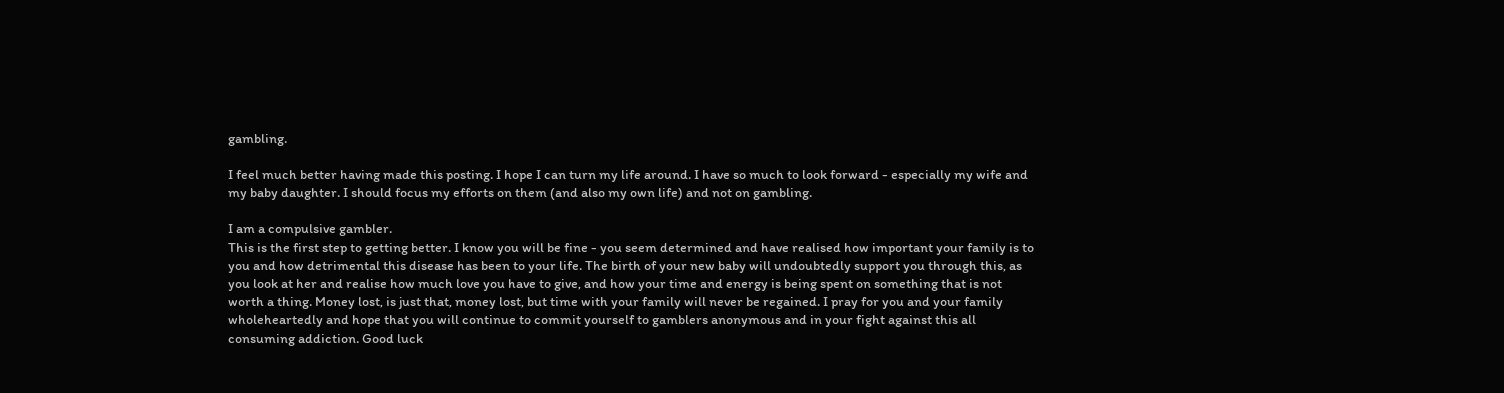gambling.

I feel much better having made this posting. I hope I can turn my life around. I have so much to look forward - especially my wife and my baby daughter. I should focus my efforts on them (and also my own life) and not on gambling.

I am a compulsive gambler.
This is the first step to getting better. I know you will be fine - you seem determined and have realised how important your family is to you and how detrimental this disease has been to your life. The birth of your new baby will undoubtedly support you through this, as you look at her and realise how much love you have to give, and how your time and energy is being spent on something that is not worth a thing. Money lost, is just that, money lost, but time with your family will never be regained. I pray for you and your family wholeheartedly and hope that you will continue to commit yourself to gamblers anonymous and in your fight against this all consuming addiction. Good luck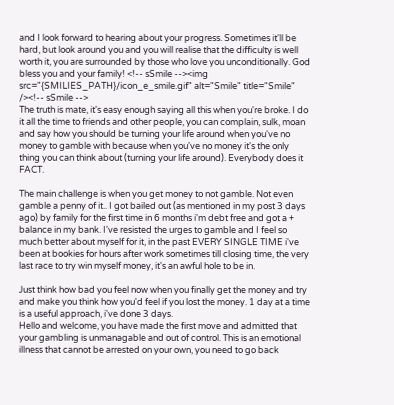and I look forward to hearing about your progress. Sometimes it'll be hard, but look around you and you will realise that the difficulty is well worth it, you are surrounded by those who love you unconditionally. God bless you and your family! <!-- sSmile --><img src="{SMILIES_PATH}/icon_e_smile.gif" alt="Smile" title="Smile" /><!-- sSmile -->
The truth is mate, it's easy enough saying all this when you're broke. I do it all the time to friends and other people, you can complain, sulk, moan and say how you should be turning your life around when you've no money to gamble with because when you've no money it's the only thing you can think about (turning your life around). Everybody does it FACT.

The main challenge is when you get money to not gamble. Not even gamble a penny of it.. I got bailed out (as mentioned in my post 3 days ago) by family for the first time in 6 months i'm debt free and got a + balance in my bank. I've resisted the urges to gamble and I feel so much better about myself for it, in the past EVERY SINGLE TIME i've been at bookies for hours after work sometimes till closing time, the very last race to try win myself money, it's an awful hole to be in.

Just think how bad you feel now when you finally get the money and try and make you think how you'd feel if you lost the money. 1 day at a time is a useful approach, i've done 3 days.
Hello and welcome, you have made the first move and admitted that your gambling is unmanagable and out of control. This is an emotional illness that cannot be arrested on your own, you need to go back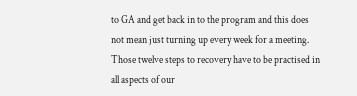to GA and get back in to the program and this does not mean just turning up every week for a meeting. Those twelve steps to recovery have to be practised in all aspects of our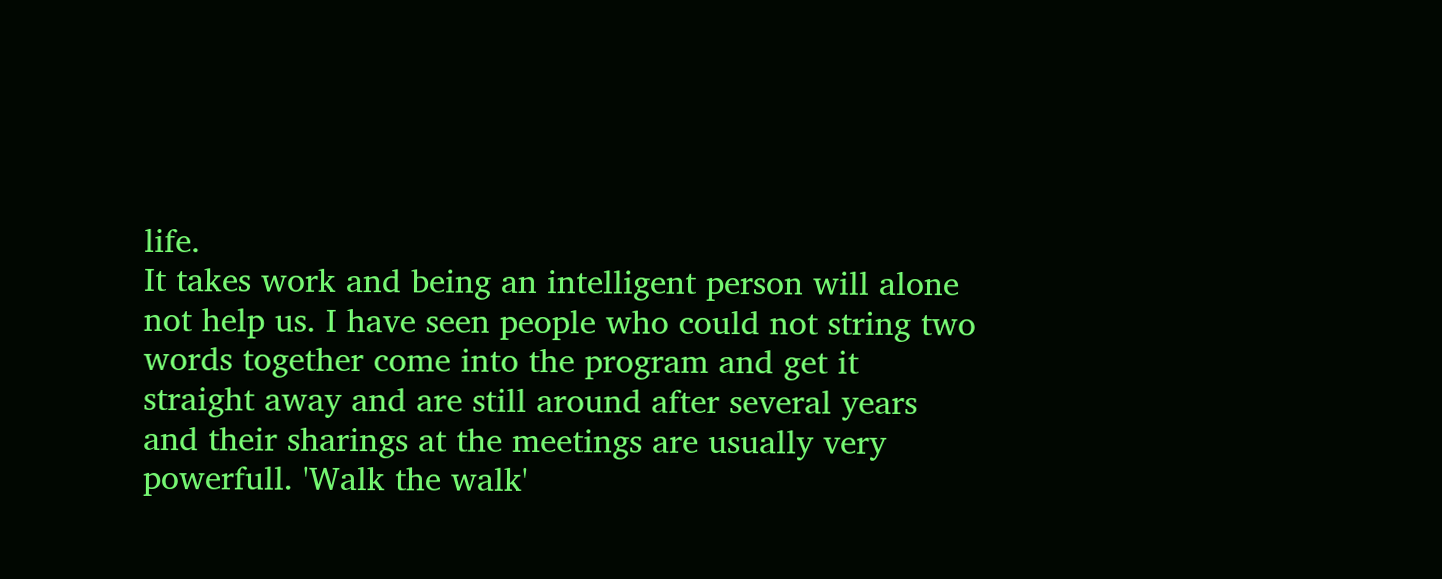life.
It takes work and being an intelligent person will alone not help us. I have seen people who could not string two words together come into the program and get it straight away and are still around after several years and their sharings at the meetings are usually very powerfull. 'Walk the walk'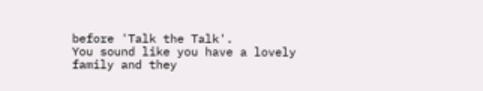before 'Talk the Talk'.
You sound like you have a lovely family and they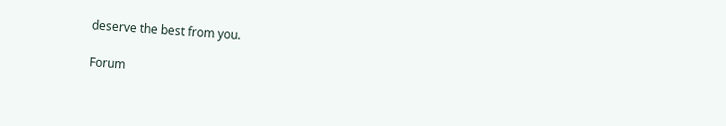deserve the best from you.

Forum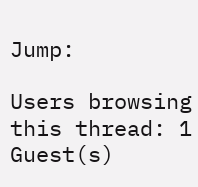Jump:

Users browsing this thread: 1 Guest(s)